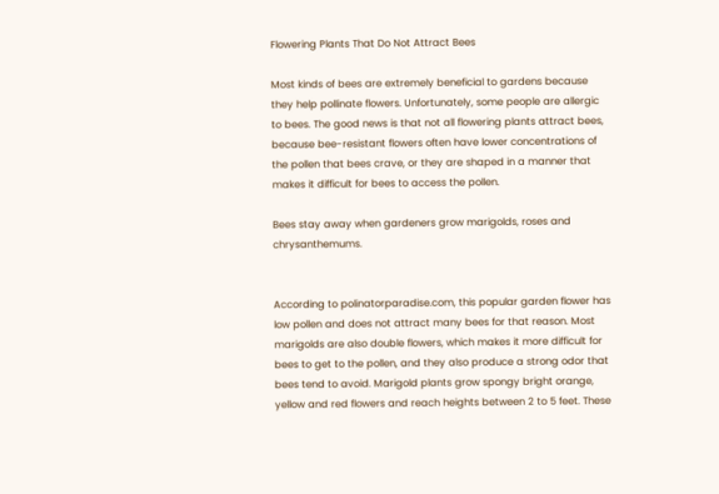Flowering Plants That Do Not Attract Bees

Most kinds of bees are extremely beneficial to gardens because they help pollinate flowers. Unfortunately, some people are allergic to bees. The good news is that not all flowering plants attract bees, because bee-resistant flowers often have lower concentrations of the pollen that bees crave, or they are shaped in a manner that makes it difficult for bees to access the pollen.

Bees stay away when gardeners grow marigolds, roses and chrysanthemums.


According to polinatorparadise.com, this popular garden flower has low pollen and does not attract many bees for that reason. Most marigolds are also double flowers, which makes it more difficult for bees to get to the pollen, and they also produce a strong odor that bees tend to avoid. Marigold plants grow spongy bright orange, yellow and red flowers and reach heights between 2 to 5 feet. These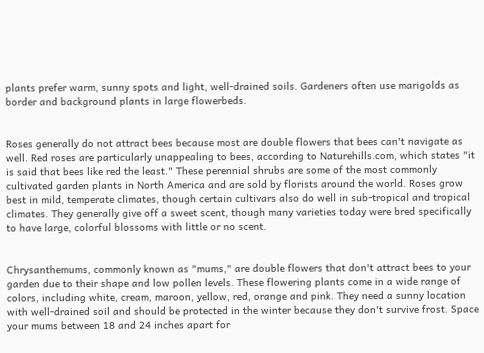plants prefer warm, sunny spots and light, well-drained soils. Gardeners often use marigolds as border and background plants in large flowerbeds.


Roses generally do not attract bees because most are double flowers that bees can't navigate as well. Red roses are particularly unappealing to bees, according to Naturehills.com, which states "it is said that bees like red the least." These perennial shrubs are some of the most commonly cultivated garden plants in North America and are sold by florists around the world. Roses grow best in mild, temperate climates, though certain cultivars also do well in sub-tropical and tropical climates. They generally give off a sweet scent, though many varieties today were bred specifically to have large, colorful blossoms with little or no scent.


Chrysanthemums, commonly known as "mums," are double flowers that don't attract bees to your garden due to their shape and low pollen levels. These flowering plants come in a wide range of colors, including white, cream, maroon, yellow, red, orange and pink. They need a sunny location with well-drained soil and should be protected in the winter because they don't survive frost. Space your mums between 18 and 24 inches apart for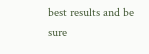best results and be sure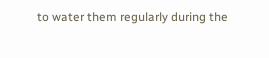to water them regularly during the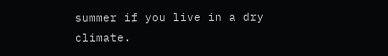summer if you live in a dry climate.